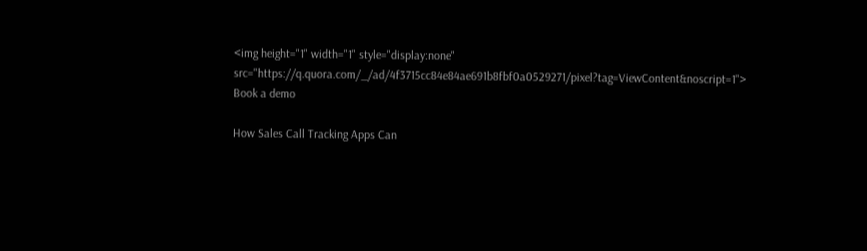<img height="1" width="1" style="display:none" src="https://q.quora.com/_/ad/4f3715cc84e84ae691b8fbf0a0529271/pixel?tag=ViewContent&noscript=1">
Book a demo

How Sales Call Tracking Apps Can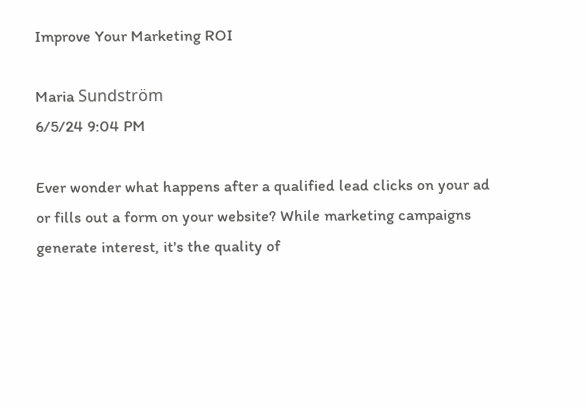Improve Your Marketing ROI

Maria Sundström
6/5/24 9:04 PM

Ever wonder what happens after a qualified lead clicks on your ad or fills out a form on your website? While marketing campaigns generate interest, it's the quality of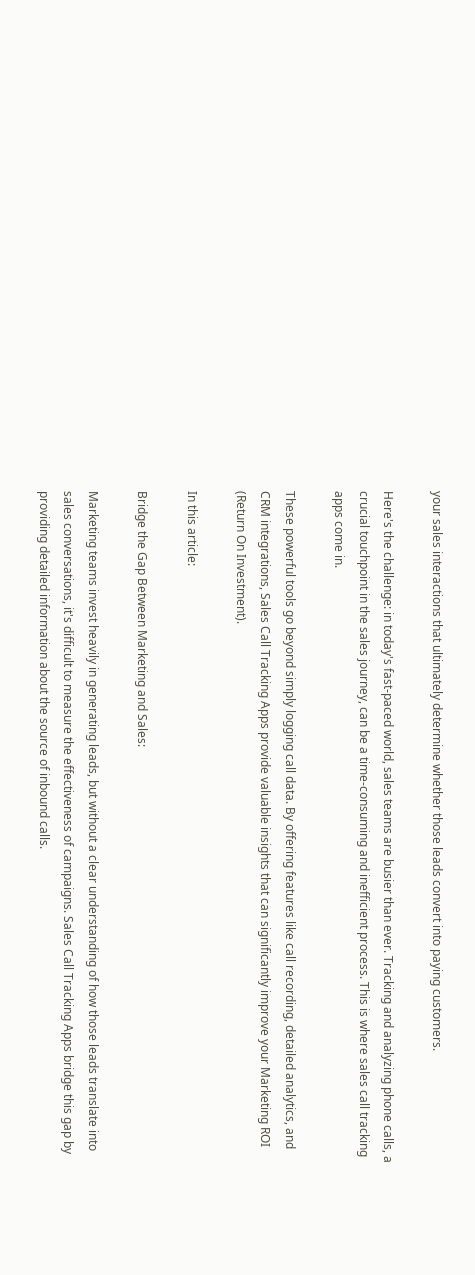your sales interactions that ultimately determine whether those leads convert into paying customers.

Here's the challenge: in today's fast-paced world, sales teams are busier than ever. Tracking and analyzing phone calls, a crucial touchpoint in the sales journey, can be a time-consuming and inefficient process. This is where sales call tracking apps come in.

These powerful tools go beyond simply logging call data. By offering features like call recording, detailed analytics, and CRM integrations, Sales Call Tracking Apps provide valuable insights that can significantly improve your Marketing ROI (Return On Investment).

In this article:

Bridge the Gap Between Marketing and Sales:

Marketing teams invest heavily in generating leads, but without a clear understanding of how those leads translate into sales conversations, it's difficult to measure the effectiveness of campaigns. Sales Call Tracking Apps bridge this gap by providing detailed information about the source of inbound calls.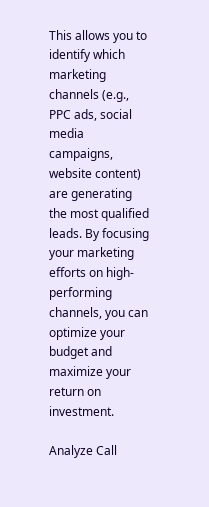This allows you to identify which marketing channels (e.g., PPC ads, social media campaigns, website content) are generating the most qualified leads. By focusing your marketing efforts on high-performing channels, you can optimize your budget and maximize your return on investment.

Analyze Call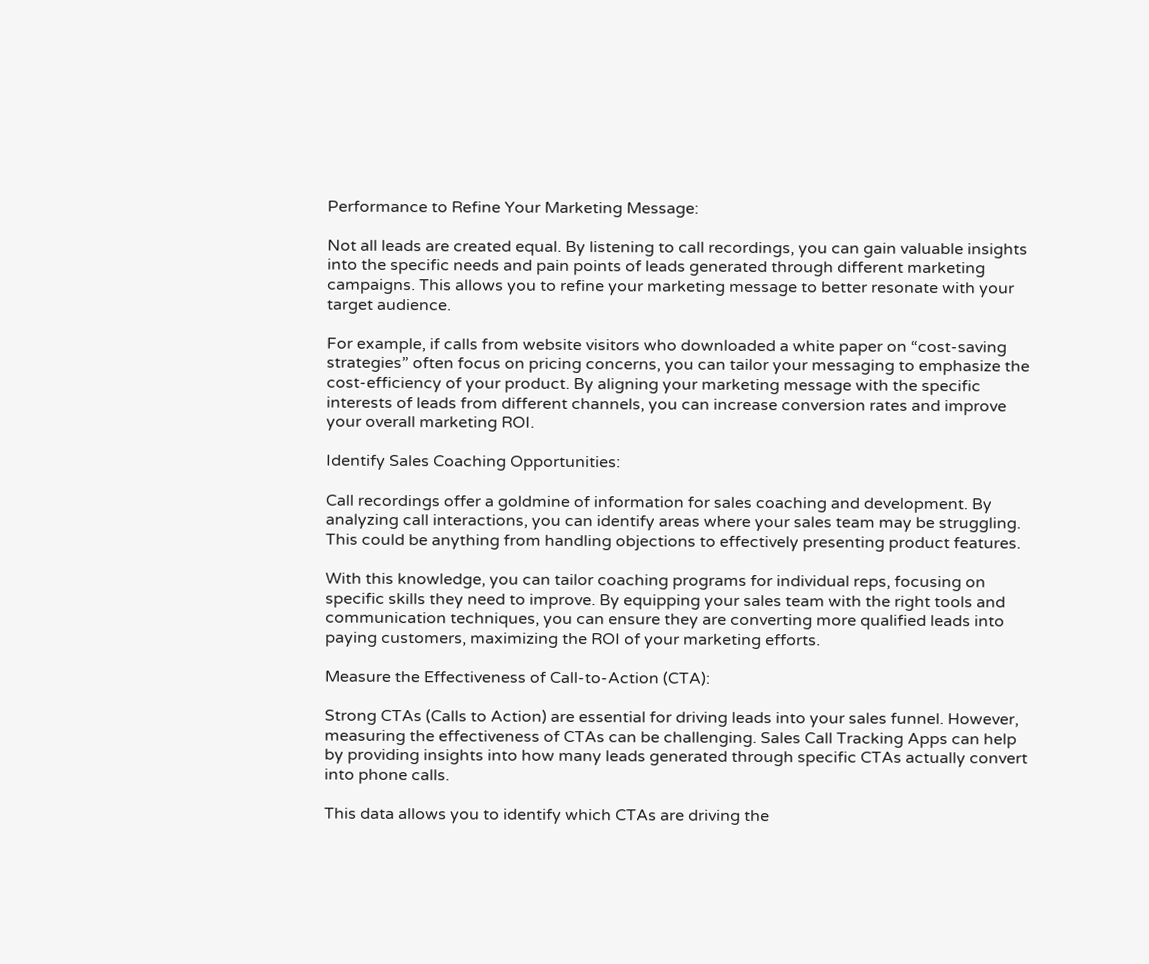Performance to Refine Your Marketing Message:

Not all leads are created equal. By listening to call recordings, you can gain valuable insights into the specific needs and pain points of leads generated through different marketing campaigns. This allows you to refine your marketing message to better resonate with your target audience.

For example, if calls from website visitors who downloaded a white paper on “cost-saving strategies” often focus on pricing concerns, you can tailor your messaging to emphasize the cost-efficiency of your product. By aligning your marketing message with the specific interests of leads from different channels, you can increase conversion rates and improve your overall marketing ROI.

Identify Sales Coaching Opportunities:

Call recordings offer a goldmine of information for sales coaching and development. By analyzing call interactions, you can identify areas where your sales team may be struggling. This could be anything from handling objections to effectively presenting product features.

With this knowledge, you can tailor coaching programs for individual reps, focusing on specific skills they need to improve. By equipping your sales team with the right tools and communication techniques, you can ensure they are converting more qualified leads into paying customers, maximizing the ROI of your marketing efforts.

Measure the Effectiveness of Call-to-Action (CTA):

Strong CTAs (Calls to Action) are essential for driving leads into your sales funnel. However, measuring the effectiveness of CTAs can be challenging. Sales Call Tracking Apps can help by providing insights into how many leads generated through specific CTAs actually convert into phone calls.

This data allows you to identify which CTAs are driving the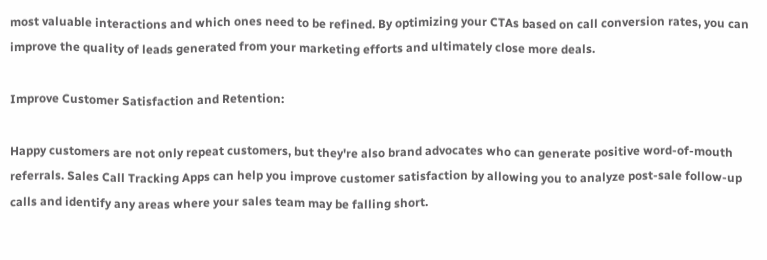most valuable interactions and which ones need to be refined. By optimizing your CTAs based on call conversion rates, you can improve the quality of leads generated from your marketing efforts and ultimately close more deals.

Improve Customer Satisfaction and Retention:

Happy customers are not only repeat customers, but they're also brand advocates who can generate positive word-of-mouth referrals. Sales Call Tracking Apps can help you improve customer satisfaction by allowing you to analyze post-sale follow-up calls and identify any areas where your sales team may be falling short.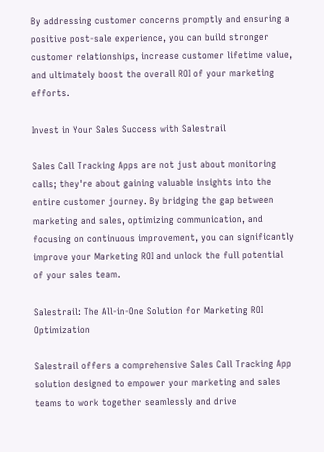By addressing customer concerns promptly and ensuring a positive post-sale experience, you can build stronger customer relationships, increase customer lifetime value, and ultimately boost the overall ROI of your marketing efforts.

Invest in Your Sales Success with Salestrail

Sales Call Tracking Apps are not just about monitoring calls; they're about gaining valuable insights into the entire customer journey. By bridging the gap between marketing and sales, optimizing communication, and focusing on continuous improvement, you can significantly improve your Marketing ROI and unlock the full potential of your sales team.

Salestrail: The All-in-One Solution for Marketing ROI Optimization

Salestrail offers a comprehensive Sales Call Tracking App solution designed to empower your marketing and sales teams to work together seamlessly and drive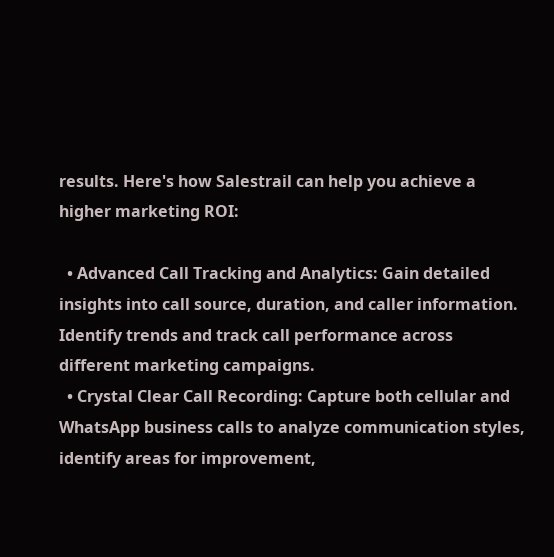results. Here's how Salestrail can help you achieve a higher marketing ROI:

  • Advanced Call Tracking and Analytics: Gain detailed insights into call source, duration, and caller information. Identify trends and track call performance across different marketing campaigns.
  • Crystal Clear Call Recording: Capture both cellular and WhatsApp business calls to analyze communication styles, identify areas for improvement,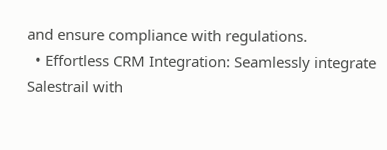and ensure compliance with regulations.
  • Effortless CRM Integration: Seamlessly integrate Salestrail with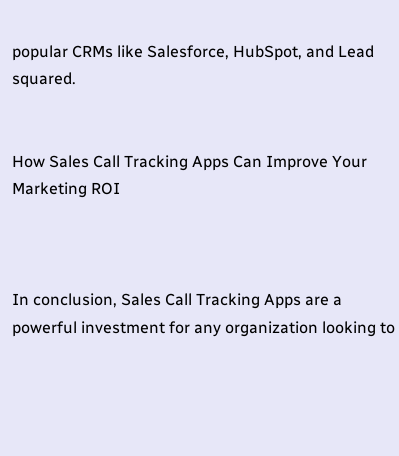popular CRMs like Salesforce, HubSpot, and Lead squared.


How Sales Call Tracking Apps Can Improve Your Marketing ROI



In conclusion, Sales Call Tracking Apps are a powerful investment for any organization looking to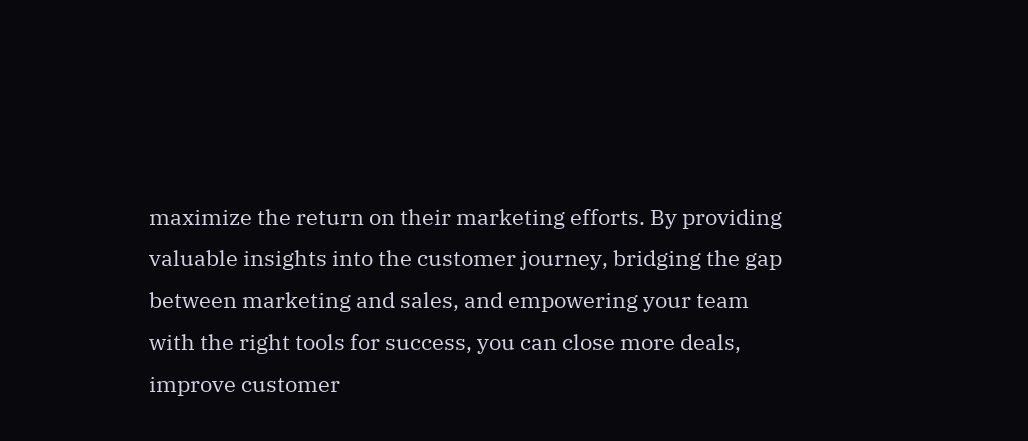maximize the return on their marketing efforts. By providing valuable insights into the customer journey, bridging the gap between marketing and sales, and empowering your team with the right tools for success, you can close more deals, improve customer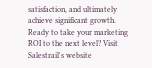satisfaction, and ultimately achieve significant growth. Ready to take your marketing ROI to the next level? Visit Salestrail's website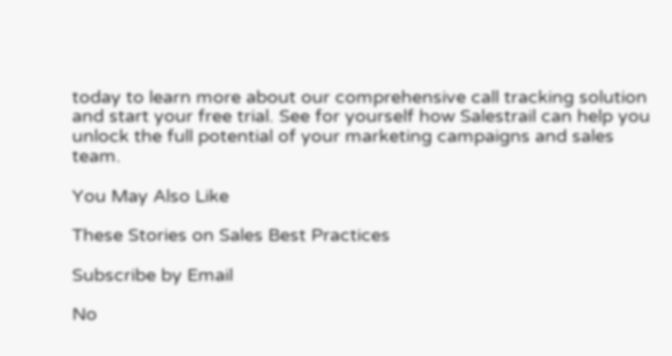today to learn more about our comprehensive call tracking solution and start your free trial. See for yourself how Salestrail can help you unlock the full potential of your marketing campaigns and sales team.

You May Also Like

These Stories on Sales Best Practices

Subscribe by Email

No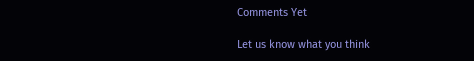Comments Yet

Let us know what you think